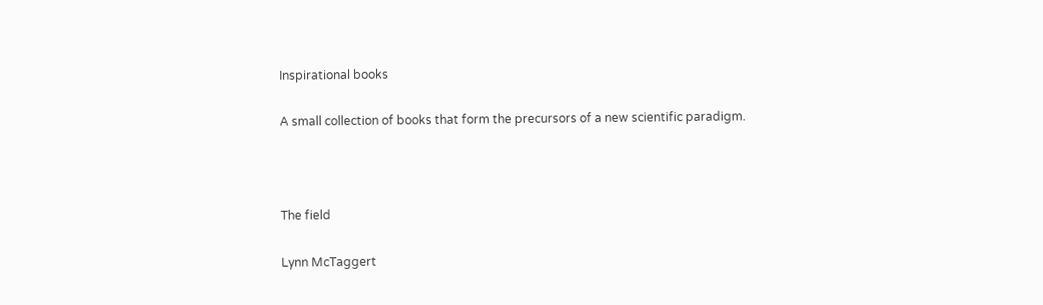Inspirational books

A small collection of books that form the precursors of a new scientific paradigm.



The field

Lynn McTaggert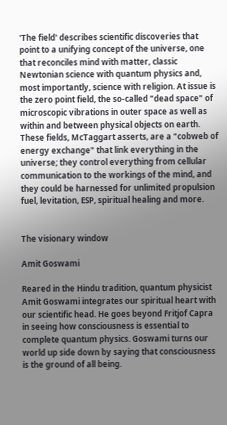'The field' describes scientific discoveries that point to a unifying concept of the universe, one that reconciles mind with matter, classic Newtonian science with quantum physics and, most importantly, science with religion. At issue is the zero point field, the so-called "dead space" of microscopic vibrations in outer space as well as within and between physical objects on earth. These fields, McTaggart asserts, are a "cobweb of energy exchange" that link everything in the universe; they control everything from cellular communication to the workings of the mind, and they could be harnessed for unlimited propulsion fuel, levitation, ESP, spiritual healing and more.


The visionary window

Amit Goswami

Reared in the Hindu tradition, quantum physicist Amit Goswami integrates our spiritual heart with our scientific head. He goes beyond Fritjof Capra in seeing how consciousness is essential to
complete quantum physics. Goswami turns our world up side down by saying that consciousness is the ground of all being.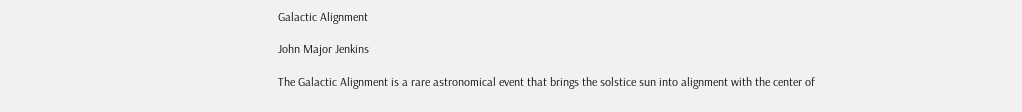Galactic Alignment

John Major Jenkins

The Galactic Alignment is a rare astronomical event that brings the solstice sun into alignment with the center of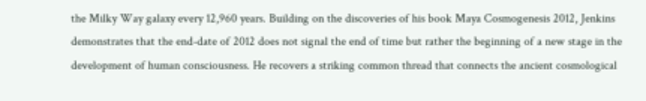the Milky Way galaxy every 12,960 years. Building on the discoveries of his book Maya Cosmogenesis 2012, Jenkins demonstrates that the end-date of 2012 does not signal the end of time but rather the beginning of a new stage in the development of human consciousness. He recovers a striking common thread that connects the ancient cosmological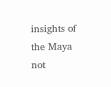insights of the Maya not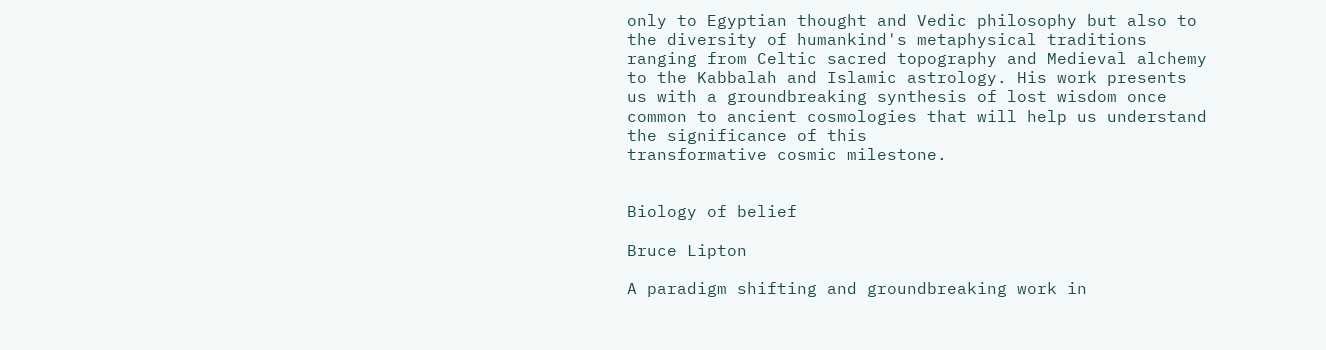only to Egyptian thought and Vedic philosophy but also to the diversity of humankind's metaphysical traditions ranging from Celtic sacred topography and Medieval alchemy to the Kabbalah and Islamic astrology. His work presents us with a groundbreaking synthesis of lost wisdom once common to ancient cosmologies that will help us understand the significance of this
transformative cosmic milestone.


Biology of belief

Bruce Lipton

A paradigm shifting and groundbreaking work in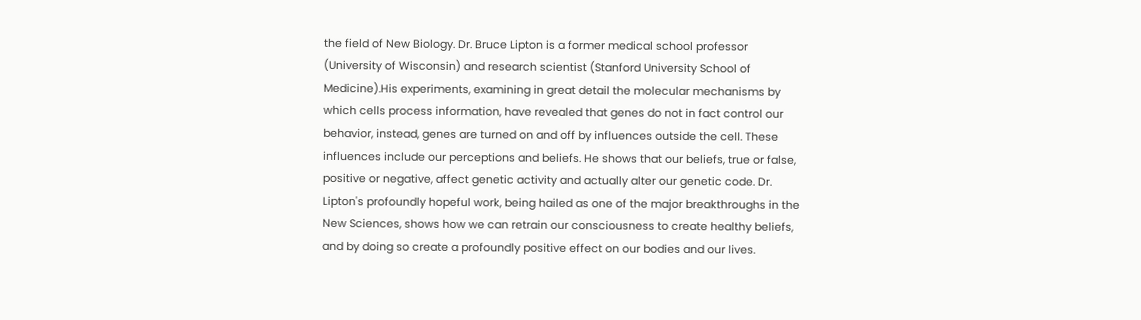the field of New Biology. Dr. Bruce Lipton is a former medical school professor (University of Wisconsin) and research scientist (Stanford University School of Medicine).His experiments, examining in great detail the molecular mechanisms by which cells process information, have revealed that genes do not in fact control our behavior, instead, genes are turned on and off by influences outside the cell. These influences include our perceptions and beliefs. He shows that our beliefs, true or false, positive or negative, affect genetic activity and actually alter our genetic code. Dr. Lipton's profoundly hopeful work, being hailed as one of the major breakthroughs in the New Sciences, shows how we can retrain our consciousness to create healthy beliefs, and by doing so create a profoundly positive effect on our bodies and our lives.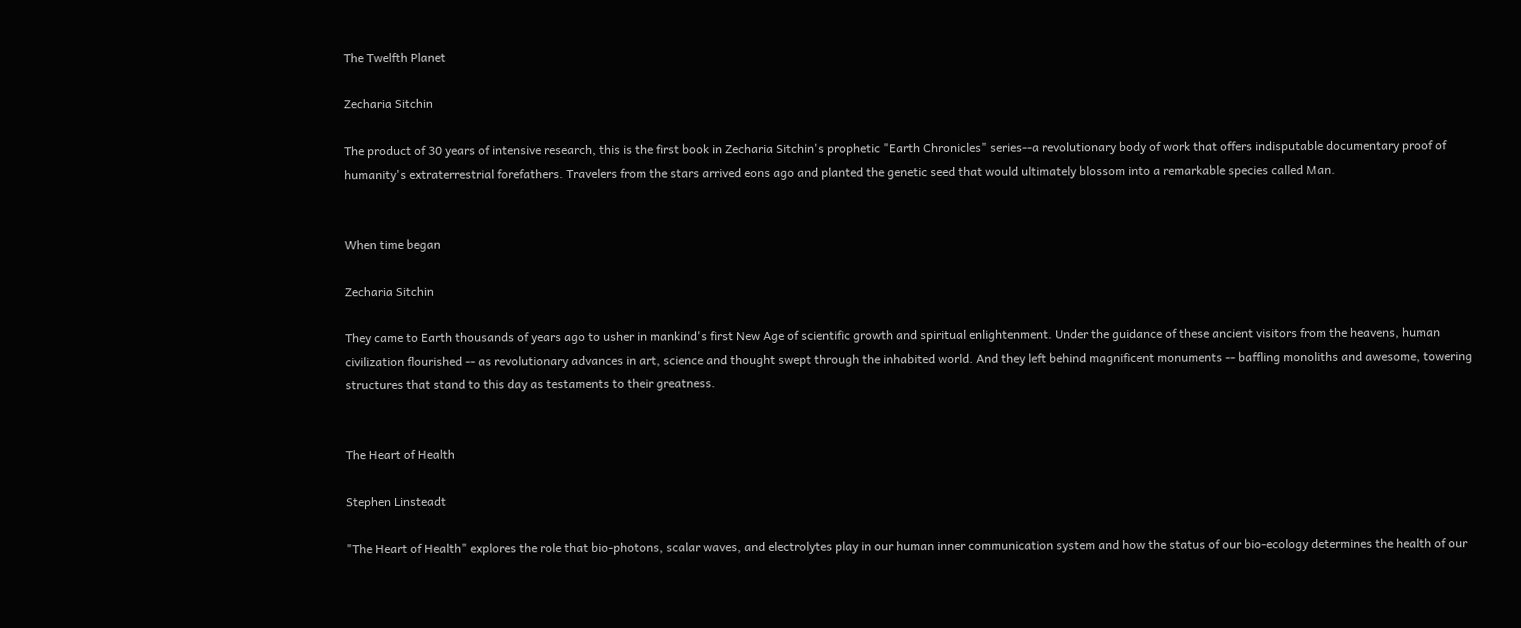The Twelfth Planet

Zecharia Sitchin

The product of 30 years of intensive research, this is the first book in Zecharia Sitchin's prophetic "Earth Chronicles" series--a revolutionary body of work that offers indisputable documentary proof of humanity's extraterrestrial forefathers. Travelers from the stars arrived eons ago and planted the genetic seed that would ultimately blossom into a remarkable species called Man.


When time began

Zecharia Sitchin

They came to Earth thousands of years ago to usher in mankind's first New Age of scientific growth and spiritual enlightenment. Under the guidance of these ancient visitors from the heavens, human civilization flourished -- as revolutionary advances in art, science and thought swept through the inhabited world. And they left behind magnificent monuments -- baffling monoliths and awesome, towering structures that stand to this day as testaments to their greatness.


The Heart of Health

Stephen Linsteadt

"The Heart of Health" explores the role that bio-photons, scalar waves, and electrolytes play in our human inner communication system and how the status of our bio-ecology determines the health of our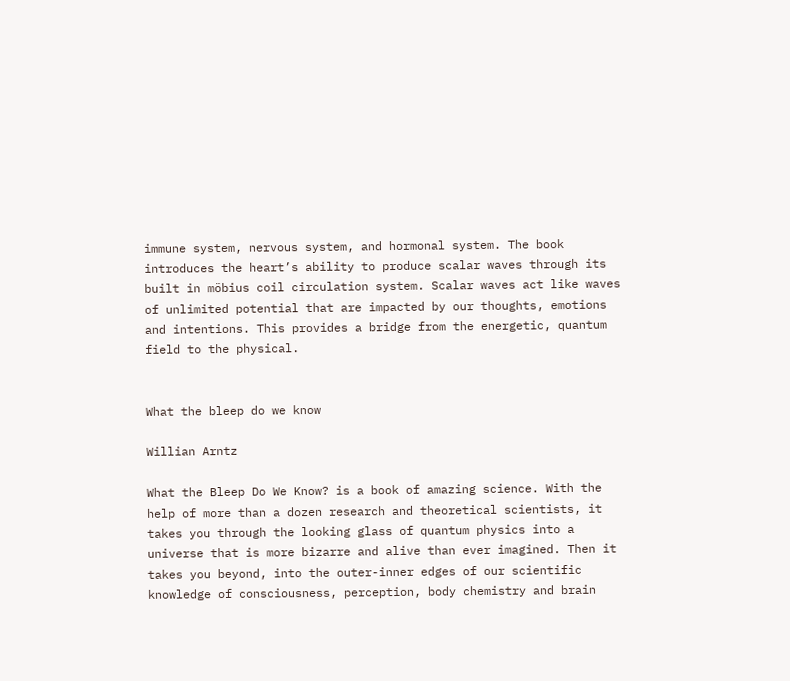immune system, nervous system, and hormonal system. The book introduces the heart’s ability to produce scalar waves through its built in möbius coil circulation system. Scalar waves act like waves of unlimited potential that are impacted by our thoughts, emotions and intentions. This provides a bridge from the energetic, quantum field to the physical.


What the bleep do we know

Willian Arntz

What the Bleep Do We Know? is a book of amazing science. With the help of more than a dozen research and theoretical scientists, it takes you through the looking glass of quantum physics into a universe that is more bizarre and alive than ever imagined. Then it takes you beyond, into the outer-inner edges of our scientific knowledge of consciousness, perception, body chemistry and brain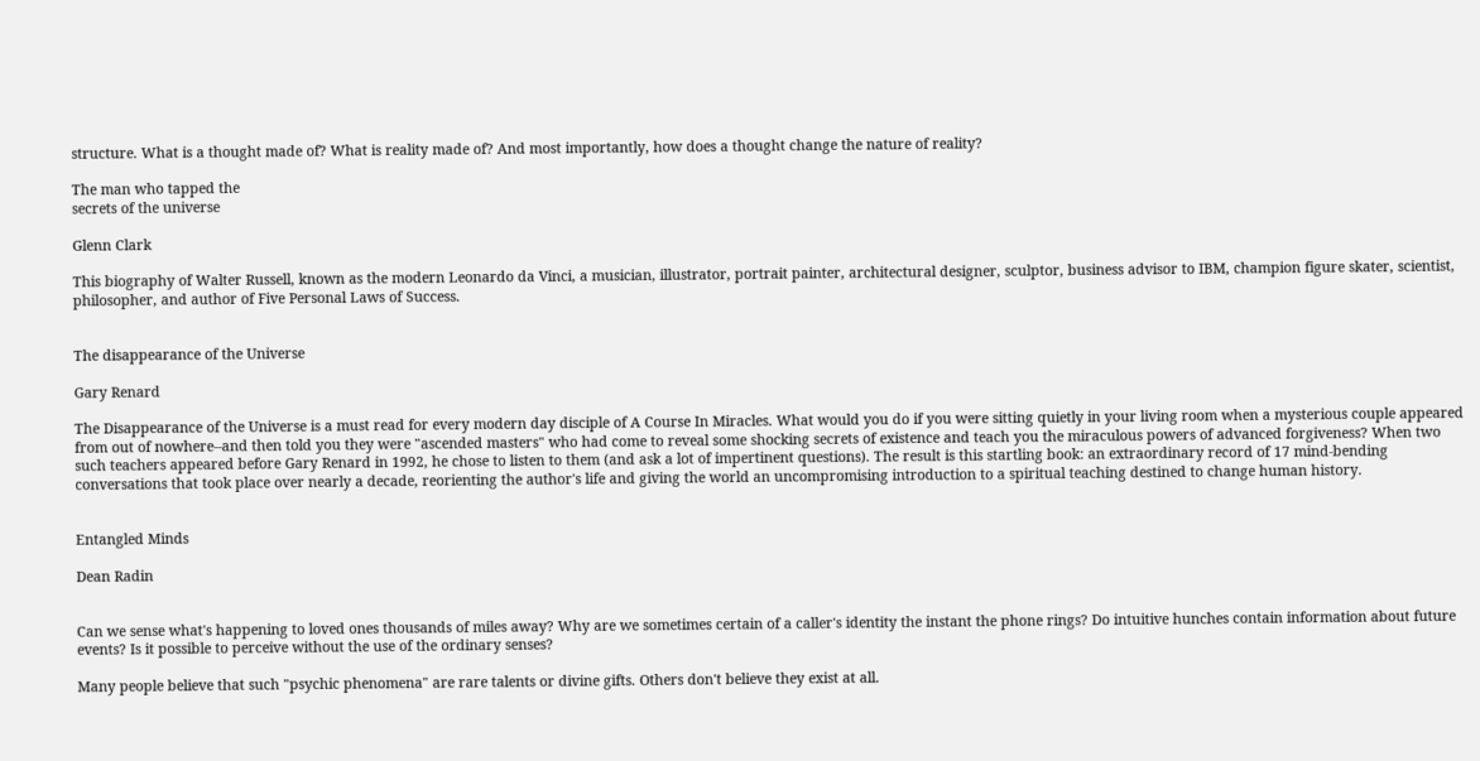structure. What is a thought made of? What is reality made of? And most importantly, how does a thought change the nature of reality?

The man who tapped the
secrets of the universe

Glenn Clark

This biography of Walter Russell, known as the modern Leonardo da Vinci, a musician, illustrator, portrait painter, architectural designer, sculptor, business advisor to IBM, champion figure skater, scientist, philosopher, and author of Five Personal Laws of Success.


The disappearance of the Universe

Gary Renard

The Disappearance of the Universe is a must read for every modern day disciple of A Course In Miracles. What would you do if you were sitting quietly in your living room when a mysterious couple appeared from out of nowhere--and then told you they were "ascended masters" who had come to reveal some shocking secrets of existence and teach you the miraculous powers of advanced forgiveness? When two such teachers appeared before Gary Renard in 1992, he chose to listen to them (and ask a lot of impertinent questions). The result is this startling book: an extraordinary record of 17 mind-bending conversations that took place over nearly a decade, reorienting the author's life and giving the world an uncompromising introduction to a spiritual teaching destined to change human history.


Entangled Minds

Dean Radin


Can we sense what's happening to loved ones thousands of miles away? Why are we sometimes certain of a caller's identity the instant the phone rings? Do intuitive hunches contain information about future events? Is it possible to perceive without the use of the ordinary senses?

Many people believe that such "psychic phenomena" are rare talents or divine gifts. Others don't believe they exist at all.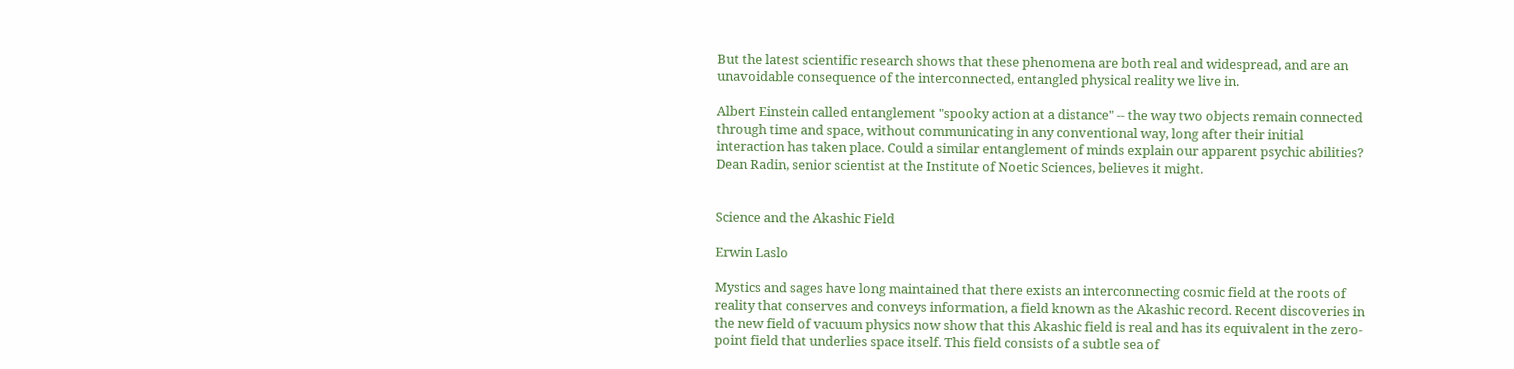But the latest scientific research shows that these phenomena are both real and widespread, and are an unavoidable consequence of the interconnected, entangled physical reality we live in.

Albert Einstein called entanglement "spooky action at a distance" -- the way two objects remain connected through time and space, without communicating in any conventional way, long after their initial interaction has taken place. Could a similar entanglement of minds explain our apparent psychic abilities? Dean Radin, senior scientist at the Institute of Noetic Sciences, believes it might.


Science and the Akashic Field

Erwin Laslo

Mystics and sages have long maintained that there exists an interconnecting cosmic field at the roots of reality that conserves and conveys information, a field known as the Akashic record. Recent discoveries in the new field of vacuum physics now show that this Akashic field is real and has its equivalent in the zero-point field that underlies space itself. This field consists of a subtle sea of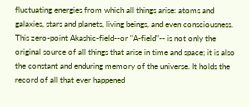fluctuating energies from which all things arise: atoms and galaxies, stars and planets, living beings, and even consciousness. This zero-point Akashic-field--or "A-field"-- is not only the original source of all things that arise in time and space; it is also the constant and enduring memory of the universe. It holds the record of all that ever happened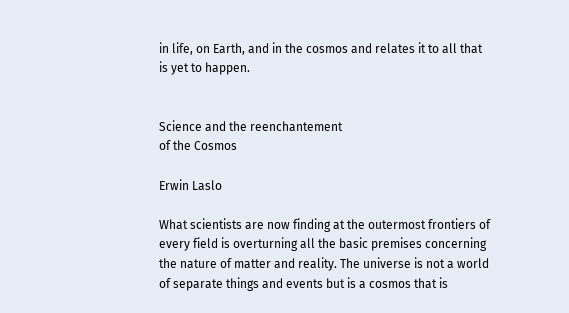in life, on Earth, and in the cosmos and relates it to all that is yet to happen.


Science and the reenchantement
of the Cosmos

Erwin Laslo

What scientists are now finding at the outermost frontiers of every field is overturning all the basic premises concerning the nature of matter and reality. The universe is not a world of separate things and events but is a cosmos that is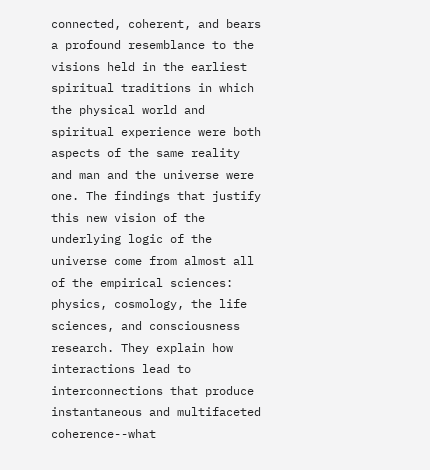connected, coherent, and bears a profound resemblance to the visions held in the earliest spiritual traditions in which the physical world and spiritual experience were both aspects of the same reality and man and the universe were one. The findings that justify this new vision of the underlying logic of the universe come from almost all of the empirical sciences: physics, cosmology, the life sciences, and consciousness research. They explain how interactions lead to interconnections that produce instantaneous and multifaceted coherence--what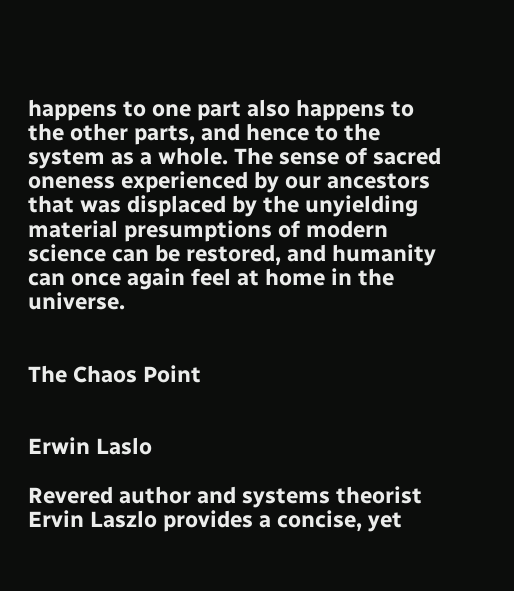happens to one part also happens to the other parts, and hence to the system as a whole. The sense of sacred oneness experienced by our ancestors that was displaced by the unyielding material presumptions of modern science can be restored, and humanity can once again feel at home in the universe.


The Chaos Point


Erwin Laslo

Revered author and systems theorist Ervin Laszlo provides a concise, yet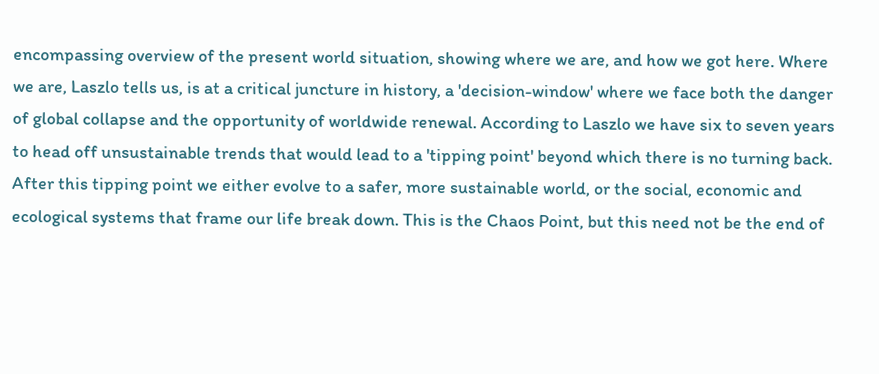encompassing overview of the present world situation, showing where we are, and how we got here. Where we are, Laszlo tells us, is at a critical juncture in history, a 'decision-window' where we face both the danger of global collapse and the opportunity of worldwide renewal. According to Laszlo we have six to seven years to head off unsustainable trends that would lead to a 'tipping point' beyond which there is no turning back. After this tipping point we either evolve to a safer, more sustainable world, or the social, economic and ecological systems that frame our life break down. This is the Chaos Point, but this need not be the end of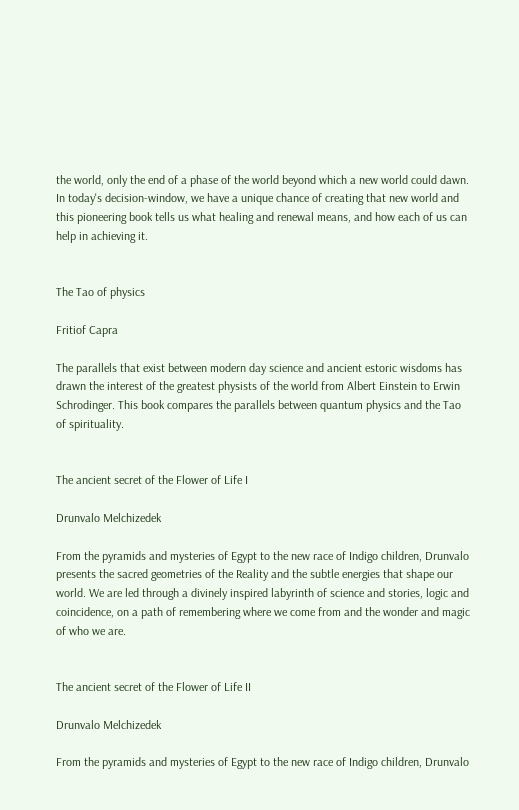the world, only the end of a phase of the world beyond which a new world could dawn. In today's decision-window, we have a unique chance of creating that new world and this pioneering book tells us what healing and renewal means, and how each of us can help in achieving it.


The Tao of physics

Fritiof Capra

The parallels that exist between modern day science and ancient estoric wisdoms has drawn the interest of the greatest physists of the world from Albert Einstein to Erwin Schrodinger. This book compares the parallels between quantum physics and the Tao of spirituality.


The ancient secret of the Flower of Life I

Drunvalo Melchizedek

From the pyramids and mysteries of Egypt to the new race of Indigo children, Drunvalo presents the sacred geometries of the Reality and the subtle energies that shape our world. We are led through a divinely inspired labyrinth of science and stories, logic and coincidence, on a path of remembering where we come from and the wonder and magic of who we are.


The ancient secret of the Flower of Life II

Drunvalo Melchizedek

From the pyramids and mysteries of Egypt to the new race of Indigo children, Drunvalo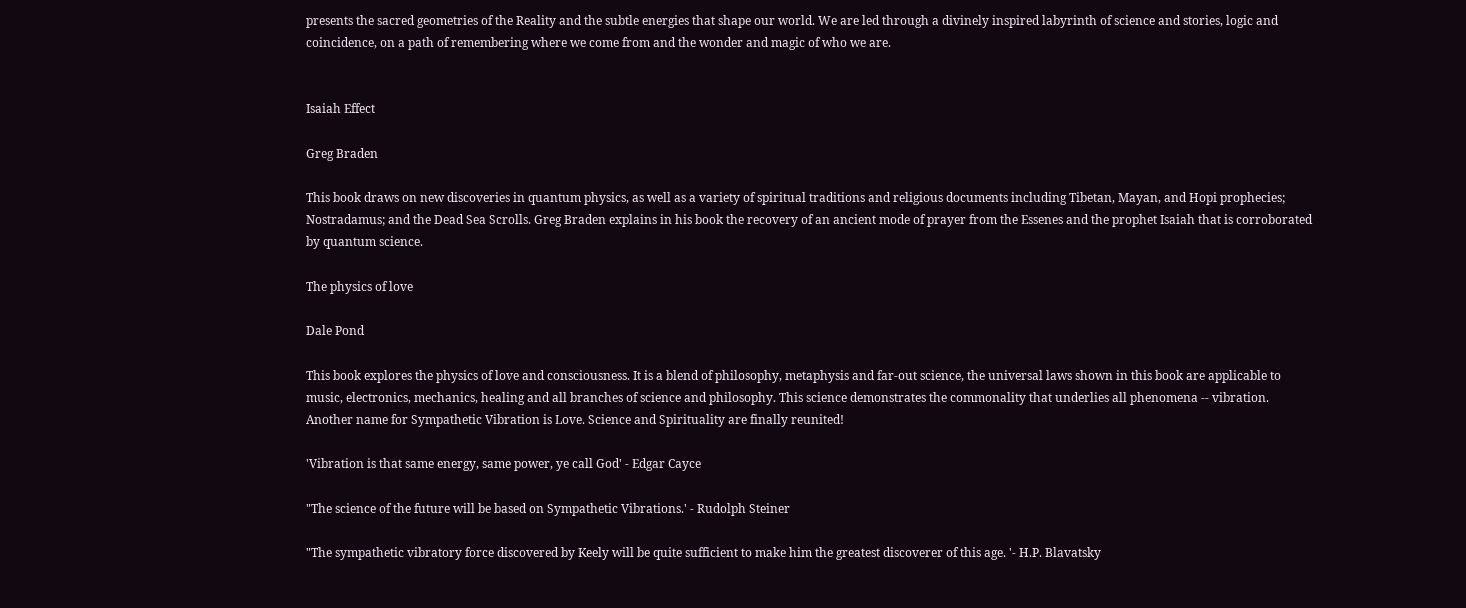presents the sacred geometries of the Reality and the subtle energies that shape our world. We are led through a divinely inspired labyrinth of science and stories, logic and coincidence, on a path of remembering where we come from and the wonder and magic of who we are.


Isaiah Effect

Greg Braden

This book draws on new discoveries in quantum physics, as well as a variety of spiritual traditions and religious documents including Tibetan, Mayan, and Hopi prophecies; Nostradamus; and the Dead Sea Scrolls. Greg Braden explains in his book the recovery of an ancient mode of prayer from the Essenes and the prophet Isaiah that is corroborated by quantum science.

The physics of love

Dale Pond

This book explores the physics of love and consciousness. It is a blend of philosophy, metaphysis and far-out science, the universal laws shown in this book are applicable to music, electronics, mechanics, healing and all branches of science and philosophy. This science demonstrates the commonality that underlies all phenomena -- vibration. Another name for Sympathetic Vibration is Love. Science and Spirituality are finally reunited!

'Vibration is that same energy, same power, ye call God' - Edgar Cayce

"The science of the future will be based on Sympathetic Vibrations.' - Rudolph Steiner

"The sympathetic vibratory force discovered by Keely will be quite sufficient to make him the greatest discoverer of this age. '- H.P. Blavatsky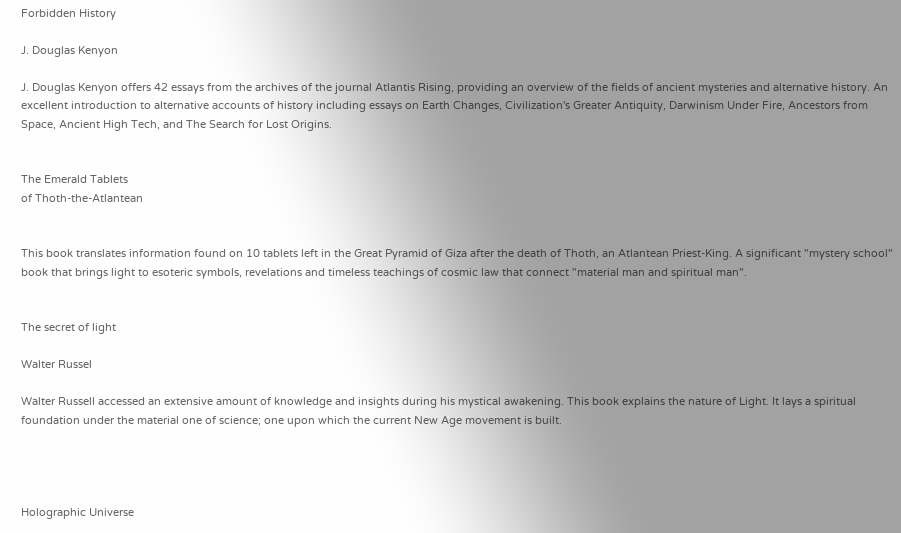Forbidden History

J. Douglas Kenyon

J. Douglas Kenyon offers 42 essays from the archives of the journal Atlantis Rising, providing an overview of the fields of ancient mysteries and alternative history. An excellent introduction to alternative accounts of history including essays on Earth Changes, Civilization's Greater Antiquity, Darwinism Under Fire, Ancestors from Space, Ancient High Tech, and The Search for Lost Origins.


The Emerald Tablets
of Thoth-the-Atlantean


This book translates information found on 10 tablets left in the Great Pyramid of Giza after the death of Thoth, an Atlantean Priest-King. A significant "mystery school" book that brings light to esoteric symbols, revelations and timeless teachings of cosmic law that connect "material man and spiritual man".


The secret of light

Walter Russel

Walter Russell accessed an extensive amount of knowledge and insights during his mystical awakening. This book explains the nature of Light. It lays a spiritual foundation under the material one of science; one upon which the current New Age movement is built.




Holographic Universe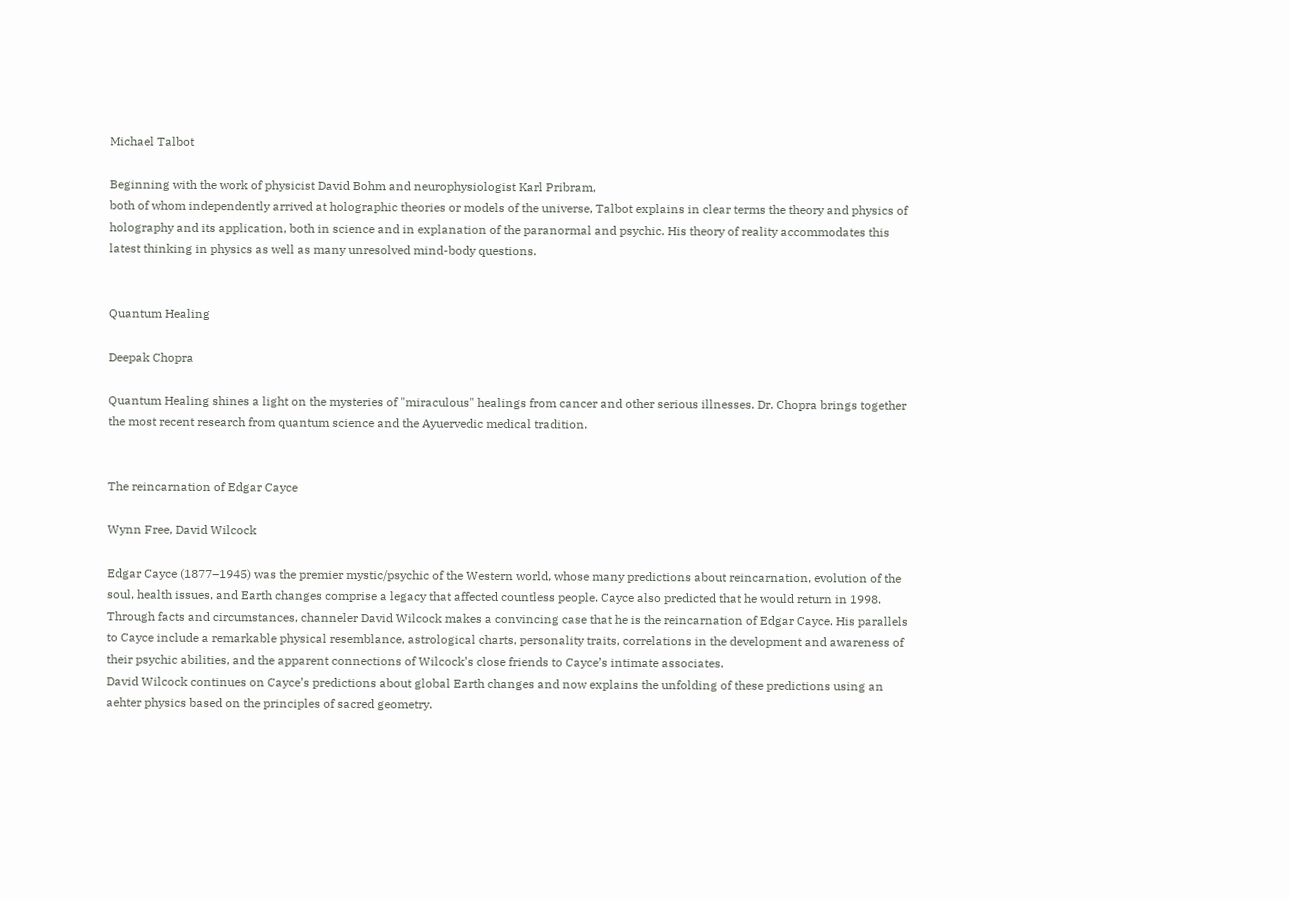Michael Talbot

Beginning with the work of physicist David Bohm and neurophysiologist Karl Pribram,
both of whom independently arrived at holographic theories or models of the universe, Talbot explains in clear terms the theory and physics of holography and its application, both in science and in explanation of the paranormal and psychic. His theory of reality accommodates this latest thinking in physics as well as many unresolved mind-body questions.


Quantum Healing

Deepak Chopra

Quantum Healing shines a light on the mysteries of "miraculous" healings from cancer and other serious illnesses. Dr. Chopra brings together the most recent research from quantum science and the Ayuervedic medical tradition.


The reincarnation of Edgar Cayce

Wynn Free, David Wilcock

Edgar Cayce (1877–1945) was the premier mystic/psychic of the Western world, whose many predictions about reincarnation, evolution of the soul, health issues, and Earth changes comprise a legacy that affected countless people. Cayce also predicted that he would return in 1998. Through facts and circumstances, channeler David Wilcock makes a convincing case that he is the reincarnation of Edgar Cayce. His parallels to Cayce include a remarkable physical resemblance, astrological charts, personality traits, correlations in the development and awareness of their psychic abilities, and the apparent connections of Wilcock’s close friends to Cayce’s intimate associates.
David Wilcock continues on Cayce’s predictions about global Earth changes and now explains the unfolding of these predictions using an aehter physics based on the principles of sacred geometry.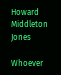Howard Middleton Jones

Whoever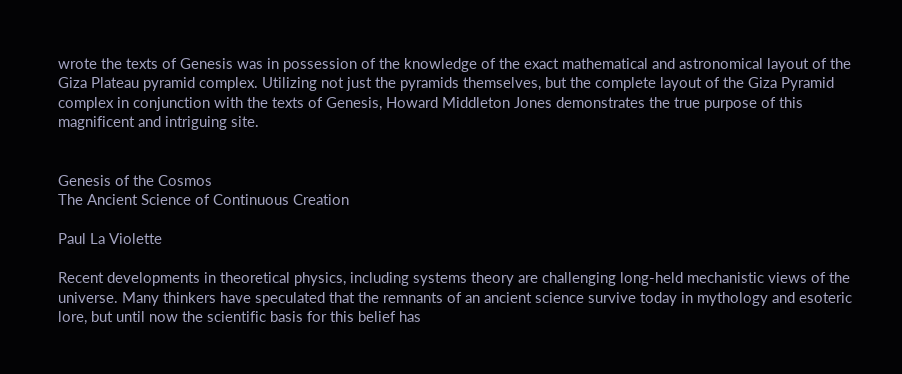wrote the texts of Genesis was in possession of the knowledge of the exact mathematical and astronomical layout of the Giza Plateau pyramid complex. Utilizing not just the pyramids themselves, but the complete layout of the Giza Pyramid complex in conjunction with the texts of Genesis, Howard Middleton Jones demonstrates the true purpose of this magnificent and intriguing site.


Genesis of the Cosmos
The Ancient Science of Continuous Creation

Paul La Violette

Recent developments in theoretical physics, including systems theory are challenging long-held mechanistic views of the universe. Many thinkers have speculated that the remnants of an ancient science survive today in mythology and esoteric lore, but until now the scientific basis for this belief has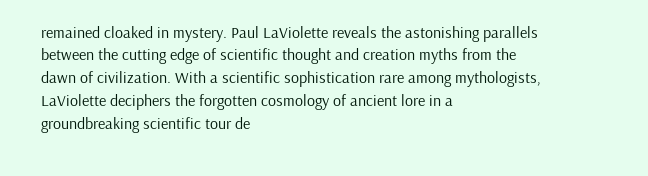remained cloaked in mystery. Paul LaViolette reveals the astonishing parallels between the cutting edge of scientific thought and creation myths from the dawn of civilization. With a scientific sophistication rare among mythologists, LaViolette deciphers the forgotten cosmology of ancient lore in a groundbreaking scientific tour de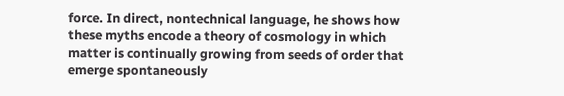force. In direct, nontechnical language, he shows how these myths encode a theory of cosmology in which matter is continually growing from seeds of order that emerge spontaneously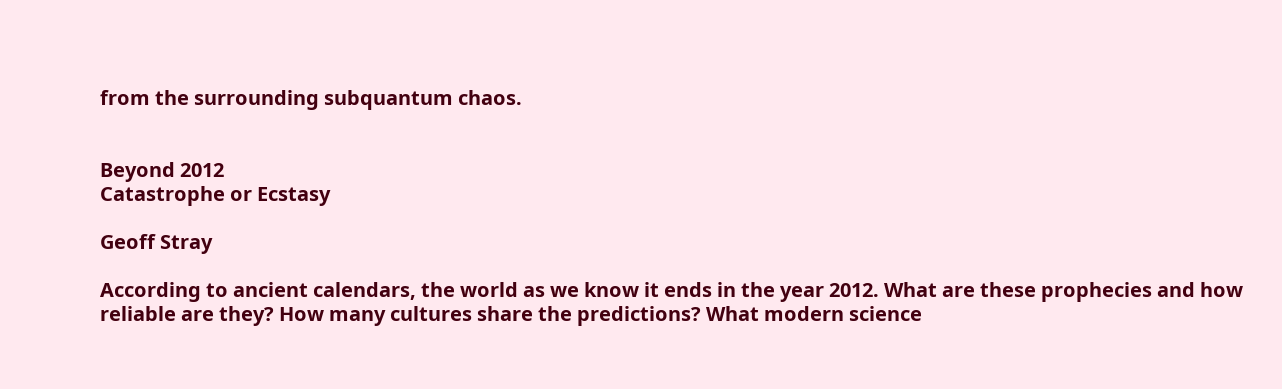from the surrounding subquantum chaos.


Beyond 2012
Catastrophe or Ecstasy

Geoff Stray

According to ancient calendars, the world as we know it ends in the year 2012. What are these prophecies and how reliable are they? How many cultures share the predictions? What modern science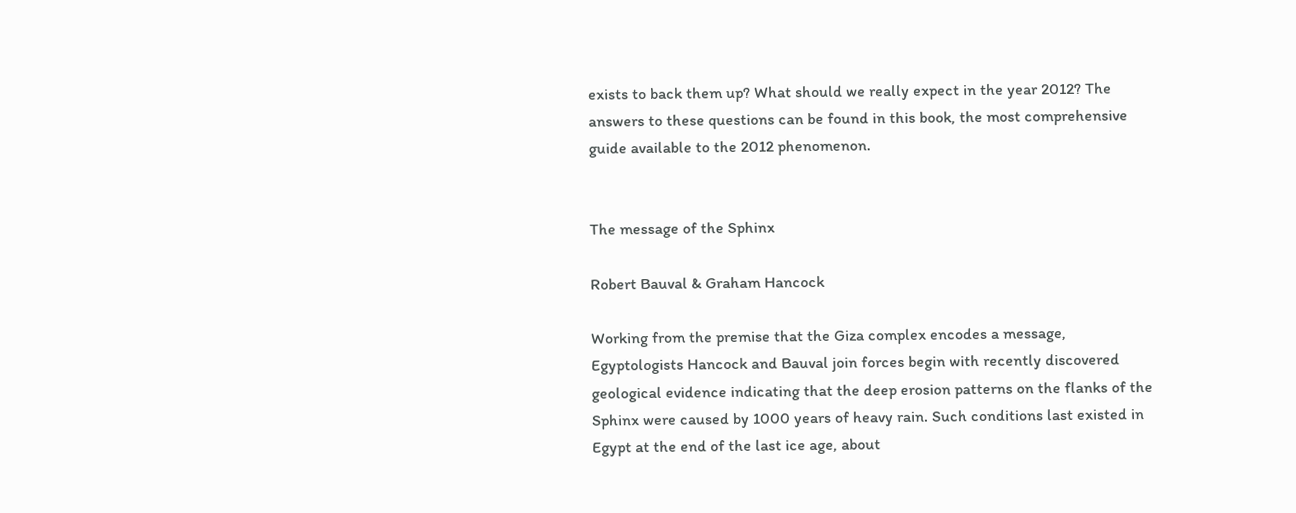exists to back them up? What should we really expect in the year 2012? The answers to these questions can be found in this book, the most comprehensive guide available to the 2012 phenomenon.


The message of the Sphinx

Robert Bauval & Graham Hancock

Working from the premise that the Giza complex encodes a message, Egyptologists Hancock and Bauval join forces begin with recently discovered geological evidence indicating that the deep erosion patterns on the flanks of the Sphinx were caused by 1000 years of heavy rain. Such conditions last existed in Egypt at the end of the last ice age, about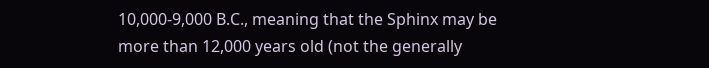10,000-9,000 B.C., meaning that the Sphinx may be more than 12,000 years old (not the generally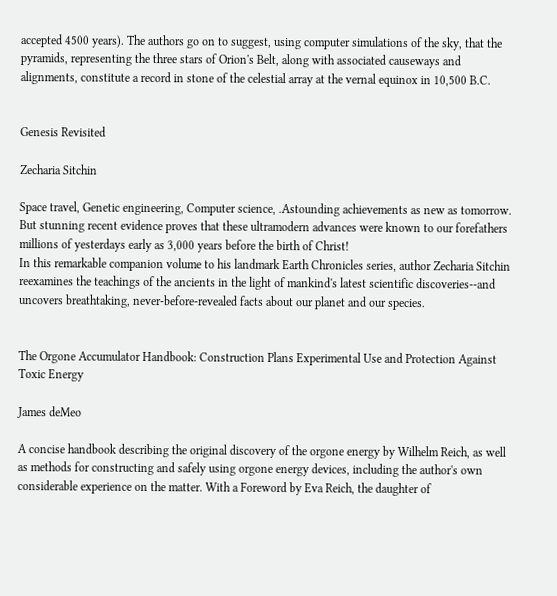accepted 4500 years). The authors go on to suggest, using computer simulations of the sky, that the pyramids, representing the three stars of Orion's Belt, along with associated causeways and alignments, constitute a record in stone of the celestial array at the vernal equinox in 10,500 B.C.


Genesis Revisited

Zecharia Sitchin

Space travel, Genetic engineering, Computer science, .Astounding achievements as new as tomorrow. But stunning recent evidence proves that these ultramodern advances were known to our forefathers millions of yesterdays early as 3,000 years before the birth of Christ!
In this remarkable companion volume to his landmark Earth Chronicles series, author Zecharia Sitchin reexamines the teachings of the ancients in the light of mankind's latest scientific discoveries--and uncovers breathtaking, never-before-revealed facts about our planet and our species.


The Orgone Accumulator Handbook: Construction Plans Experimental Use and Protection Against Toxic Energy

James deMeo

A concise handbook describing the original discovery of the orgone energy by Wilhelm Reich, as well as methods for constructing and safely using orgone energy devices, including the author's own considerable experience on the matter. With a Foreword by Eva Reich, the daughter of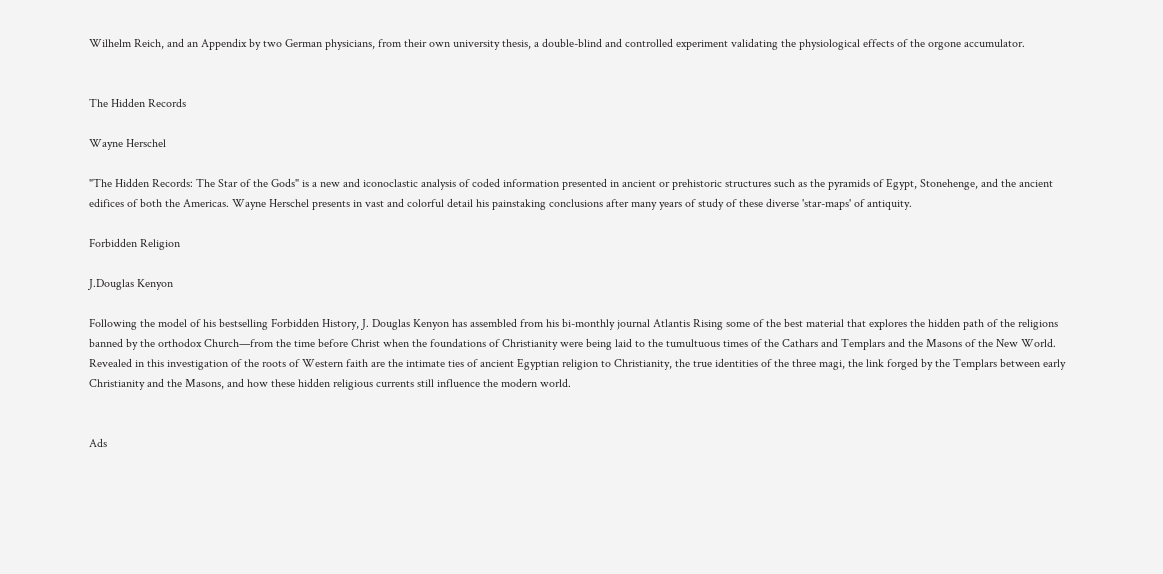Wilhelm Reich, and an Appendix by two German physicians, from their own university thesis, a double-blind and controlled experiment validating the physiological effects of the orgone accumulator.


The Hidden Records

Wayne Herschel

"The Hidden Records: The Star of the Gods" is a new and iconoclastic analysis of coded information presented in ancient or prehistoric structures such as the pyramids of Egypt, Stonehenge, and the ancient edifices of both the Americas. Wayne Herschel presents in vast and colorful detail his painstaking conclusions after many years of study of these diverse 'star-maps' of antiquity.

Forbidden Religion

J.Douglas Kenyon

Following the model of his bestselling Forbidden History, J. Douglas Kenyon has assembled from his bi-monthly journal Atlantis Rising some of the best material that explores the hidden path of the religions banned by the orthodox Church—from the time before Christ when the foundations of Christianity were being laid to the tumultuous times of the Cathars and Templars and the Masons of the New World. Revealed in this investigation of the roots of Western faith are the intimate ties of ancient Egyptian religion to Christianity, the true identities of the three magi, the link forged by the Templars between early Christianity and the Masons, and how these hidden religious currents still influence the modern world.


Ads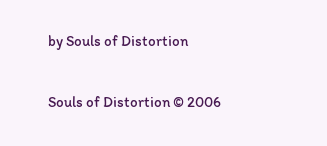by Souls of Distortion

Souls of Distortion © 2006